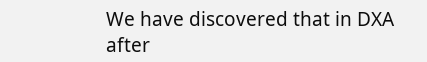We have discovered that in DXA after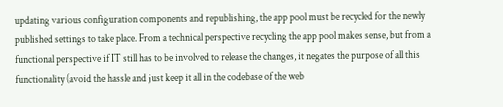updating various configuration components and republishing, the app pool must be recycled for the newly published settings to take place. From a technical perspective recycling the app pool makes sense, but from a functional perspective if IT still has to be involved to release the changes, it negates the purpose of all this functionality (avoid the hassle and just keep it all in the codebase of the web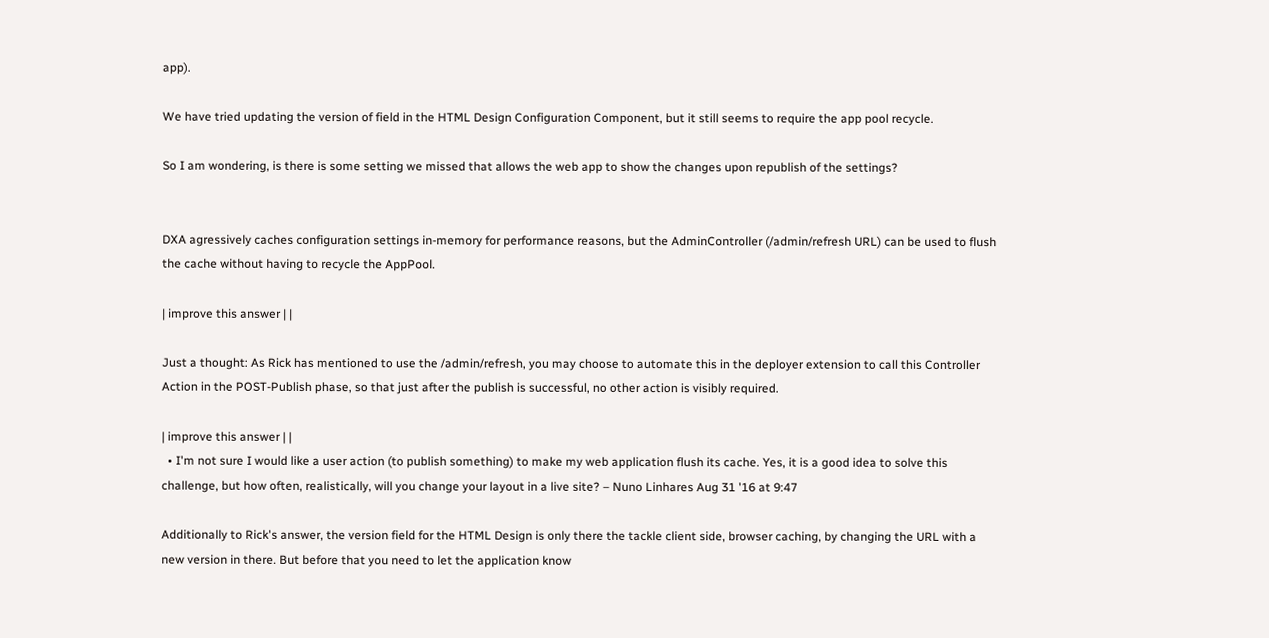app).

We have tried updating the version of field in the HTML Design Configuration Component, but it still seems to require the app pool recycle.

So I am wondering, is there is some setting we missed that allows the web app to show the changes upon republish of the settings?


DXA agressively caches configuration settings in-memory for performance reasons, but the AdminController (/admin/refresh URL) can be used to flush the cache without having to recycle the AppPool.

| improve this answer | |

Just a thought: As Rick has mentioned to use the /admin/refresh, you may choose to automate this in the deployer extension to call this Controller Action in the POST-Publish phase, so that just after the publish is successful, no other action is visibly required.

| improve this answer | |
  • I'm not sure I would like a user action (to publish something) to make my web application flush its cache. Yes, it is a good idea to solve this challenge, but how often, realistically, will you change your layout in a live site? – Nuno Linhares Aug 31 '16 at 9:47

Additionally to Rick's answer, the version field for the HTML Design is only there the tackle client side, browser caching, by changing the URL with a new version in there. But before that you need to let the application know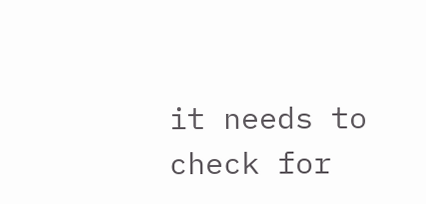it needs to check for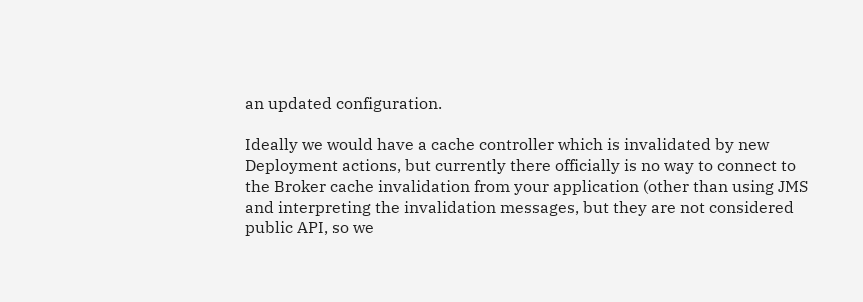an updated configuration.

Ideally we would have a cache controller which is invalidated by new Deployment actions, but currently there officially is no way to connect to the Broker cache invalidation from your application (other than using JMS and interpreting the invalidation messages, but they are not considered public API, so we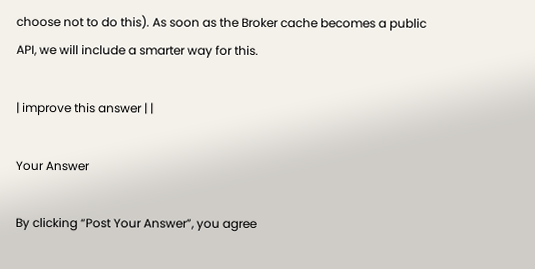choose not to do this). As soon as the Broker cache becomes a public API, we will include a smarter way for this.

| improve this answer | |

Your Answer

By clicking “Post Your Answer”, you agree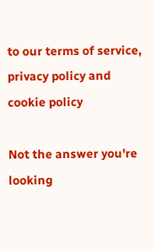to our terms of service, privacy policy and cookie policy

Not the answer you're looking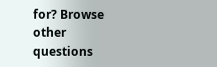for? Browse other questions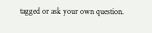tagged or ask your own question.